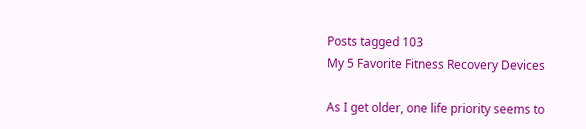Posts tagged 103
My 5 Favorite Fitness Recovery Devices

As I get older, one life priority seems to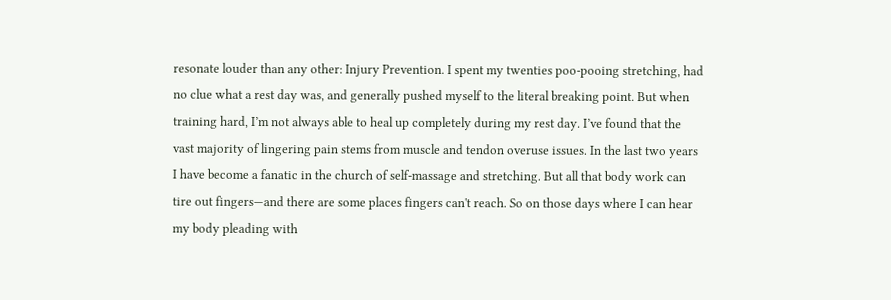resonate louder than any other: Injury Prevention. I spent my twenties poo-pooing stretching, had no clue what a rest day was, and generally pushed myself to the literal breaking point. But when training hard, I’m not always able to heal up completely during my rest day. I’ve found that the vast majority of lingering pain stems from muscle and tendon overuse issues. In the last two years I have become a fanatic in the church of self-massage and stretching. But all that body work can tire out fingers—and there are some places fingers can't reach. So on those days where I can hear my body pleading with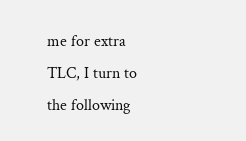me for extra TLC, I turn to the following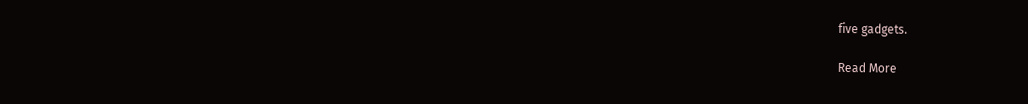five gadgets.

Read More